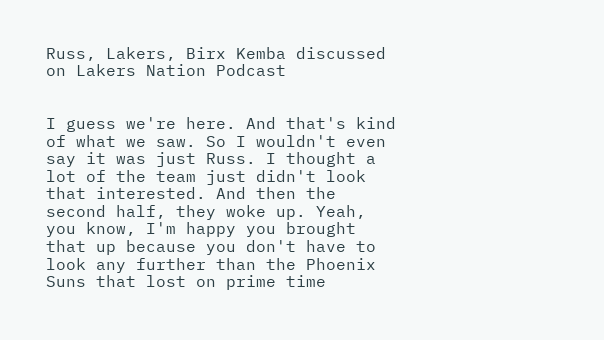Russ, Lakers, Birx Kemba discussed on Lakers Nation Podcast


I guess we're here. And that's kind of what we saw. So I wouldn't even say it was just Russ. I thought a lot of the team just didn't look that interested. And then the second half, they woke up. Yeah, you know, I'm happy you brought that up because you don't have to look any further than the Phoenix Suns that lost on prime time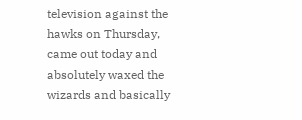television against the hawks on Thursday, came out today and absolutely waxed the wizards and basically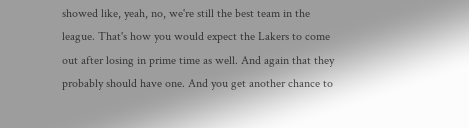showed like, yeah, no, we're still the best team in the league. That's how you would expect the Lakers to come out after losing in prime time as well. And again that they probably should have one. And you get another chance to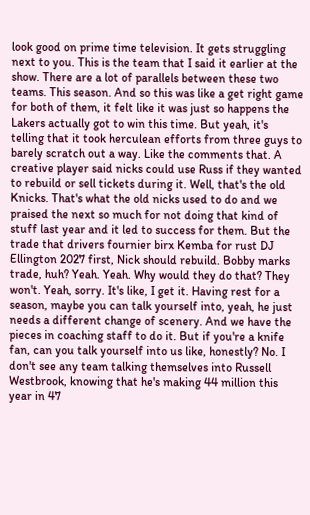look good on prime time television. It gets struggling next to you. This is the team that I said it earlier at the show. There are a lot of parallels between these two teams. This season. And so this was like a get right game for both of them, it felt like it was just so happens the Lakers actually got to win this time. But yeah, it's telling that it took herculean efforts from three guys to barely scratch out a way. Like the comments that. A creative player said nicks could use Russ if they wanted to rebuild or sell tickets during it. Well, that's the old Knicks. That's what the old nicks used to do and we praised the next so much for not doing that kind of stuff last year and it led to success for them. But the trade that drivers fournier birx Kemba for rust DJ Ellington 2027 first, Nick should rebuild. Bobby marks trade, huh? Yeah. Yeah. Why would they do that? They won't. Yeah, sorry. It's like, I get it. Having rest for a season, maybe you can talk yourself into, yeah, he just needs a different change of scenery. And we have the pieces in coaching staff to do it. But if you're a knife fan, can you talk yourself into us like, honestly? No. I don't see any team talking themselves into Russell Westbrook, knowing that he's making 44 million this year in 47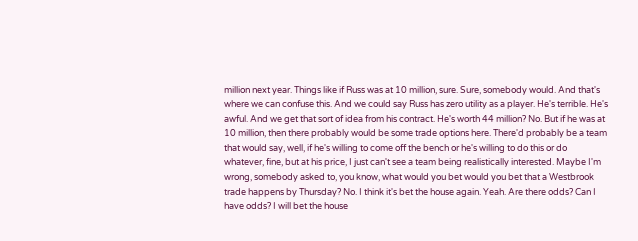million next year. Things like if Russ was at 10 million, sure. Sure, somebody would. And that's where we can confuse this. And we could say Russ has zero utility as a player. He's terrible. He's awful. And we get that sort of idea from his contract. He's worth 44 million? No. But if he was at 10 million, then there probably would be some trade options here. There'd probably be a team that would say, well, if he's willing to come off the bench or he's willing to do this or do whatever, fine, but at his price, I just can't see a team being realistically interested. Maybe I'm wrong, somebody asked to, you know, what would you bet would you bet that a Westbrook trade happens by Thursday? No. I think it's bet the house again. Yeah. Are there odds? Can I have odds? I will bet the house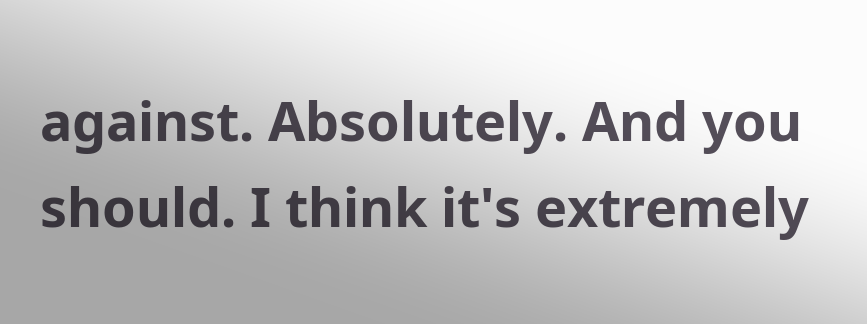against. Absolutely. And you should. I think it's extremely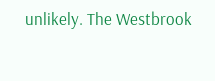unlikely. The Westbrook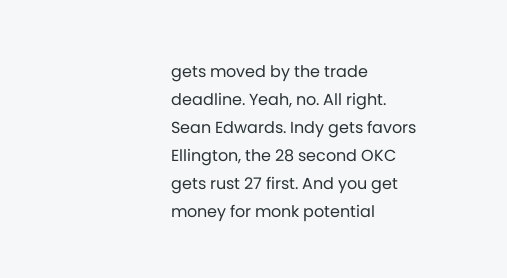gets moved by the trade deadline. Yeah, no. All right. Sean Edwards. Indy gets favors Ellington, the 28 second OKC gets rust 27 first. And you get money for monk potential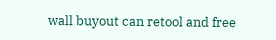wall buyout can retool and free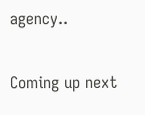agency..

Coming up next